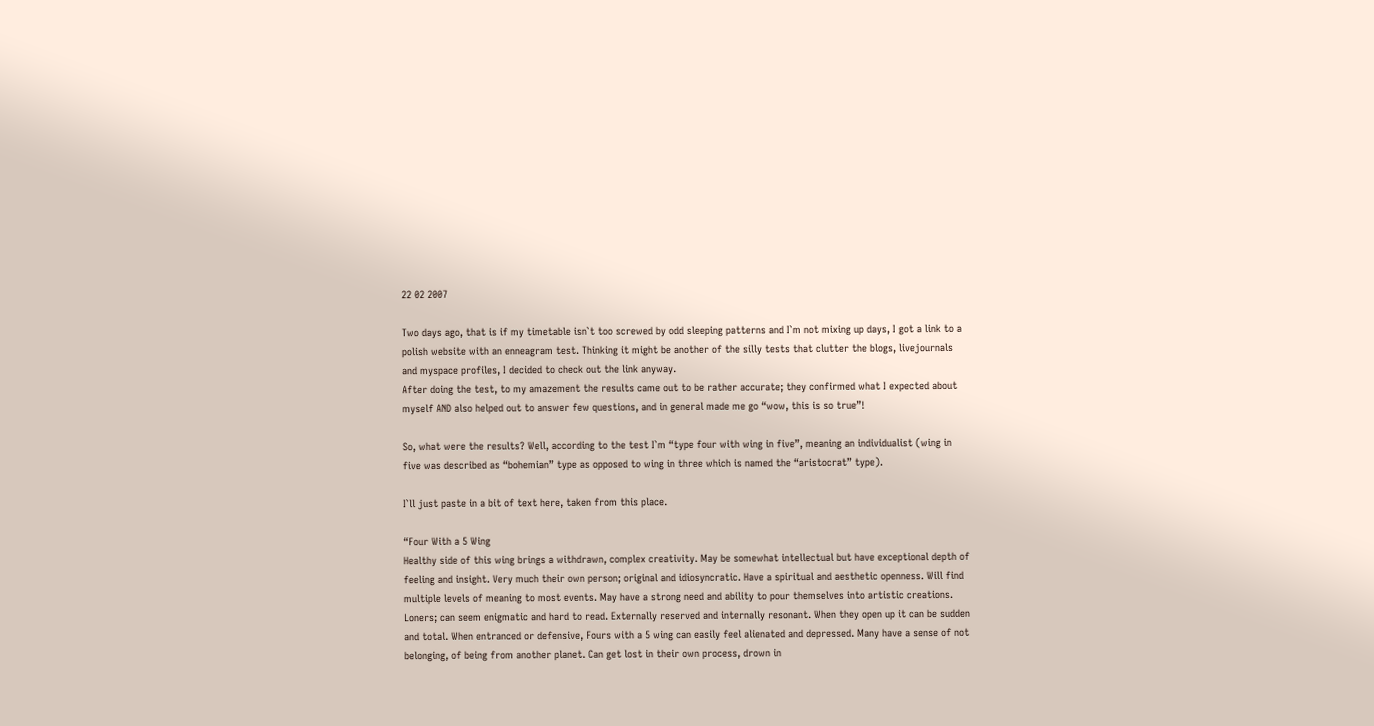22 02 2007

Two days ago, that is if my timetable isn`t too screwed by odd sleeping patterns and I`m not mixing up days, I got a link to a polish website with an enneagram test. Thinking it might be another of the silly tests that clutter the blogs, livejournals and myspace profiles, I decided to check out the link anyway.
After doing the test, to my amazement the results came out to be rather accurate; they confirmed what I expected about myself AND also helped out to answer few questions, and in general made me go “wow, this is so true”!

So, what were the results? Well, according to the test I`m “type four with wing in five”, meaning an individualist (wing in five was described as “bohemian” type as opposed to wing in three which is named the “aristocrat” type).

I`ll just paste in a bit of text here, taken from this place.

“Four With a 5 Wing
Healthy side of this wing brings a withdrawn, complex creativity. May be somewhat intellectual but have exceptional depth of feeling and insight. Very much their own person; original and idiosyncratic. Have a spiritual and aesthetic openness. Will find multiple levels of meaning to most events. May have a strong need and ability to pour themselves into artistic creations. Loners; can seem enigmatic and hard to read. Externally reserved and internally resonant. When they open up it can be sudden and total. When entranced or defensive, Fours with a 5 wing can easily feel alienated and depressed. Many have a sense of not belonging, of being from another planet. Can get lost in their own process, drown in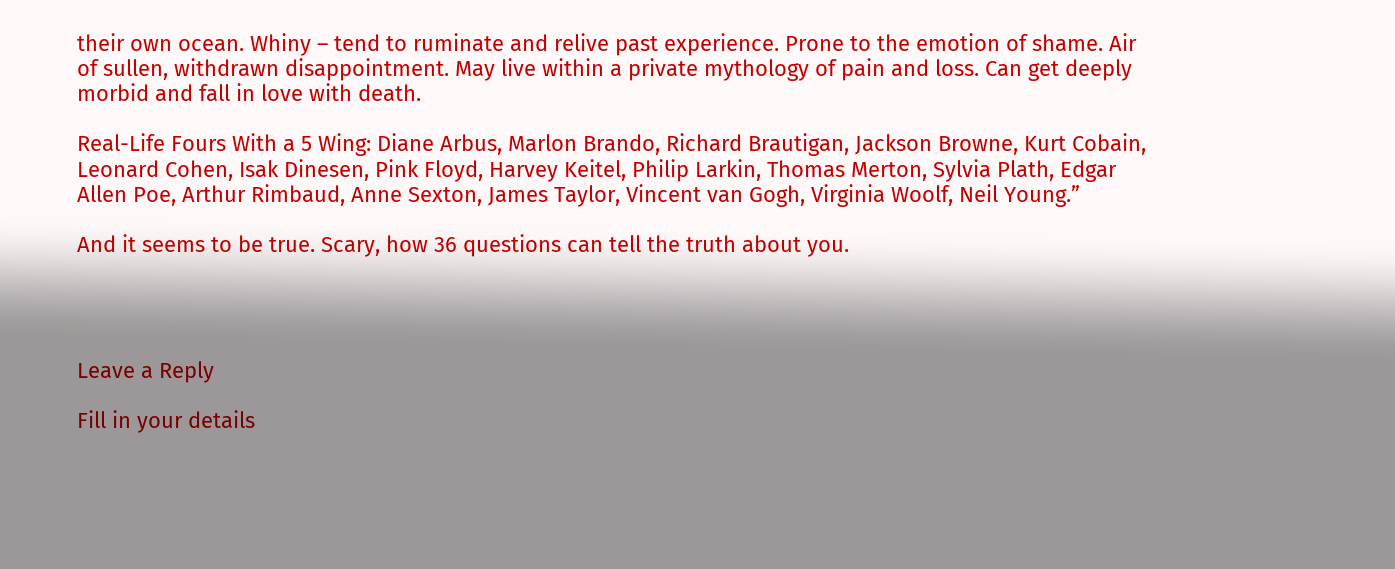their own ocean. Whiny – tend to ruminate and relive past experience. Prone to the emotion of shame. Air of sullen, withdrawn disappointment. May live within a private mythology of pain and loss. Can get deeply morbid and fall in love with death.

Real-Life Fours With a 5 Wing: Diane Arbus, Marlon Brando, Richard Brautigan, Jackson Browne, Kurt Cobain, Leonard Cohen, Isak Dinesen, Pink Floyd, Harvey Keitel, Philip Larkin, Thomas Merton, Sylvia Plath, Edgar Allen Poe, Arthur Rimbaud, Anne Sexton, James Taylor, Vincent van Gogh, Virginia Woolf, Neil Young.”

And it seems to be true. Scary, how 36 questions can tell the truth about you.




Leave a Reply

Fill in your details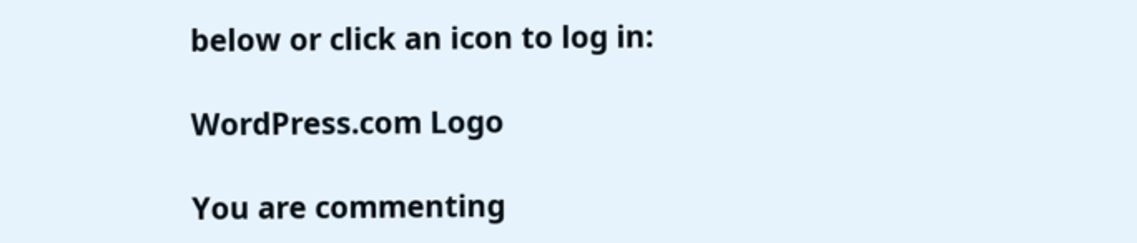below or click an icon to log in:

WordPress.com Logo

You are commenting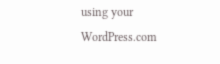using your WordPress.com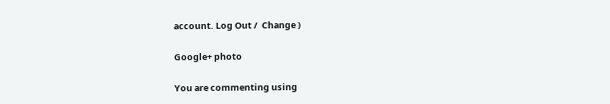account. Log Out /  Change )

Google+ photo

You are commenting using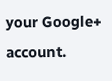your Google+ account.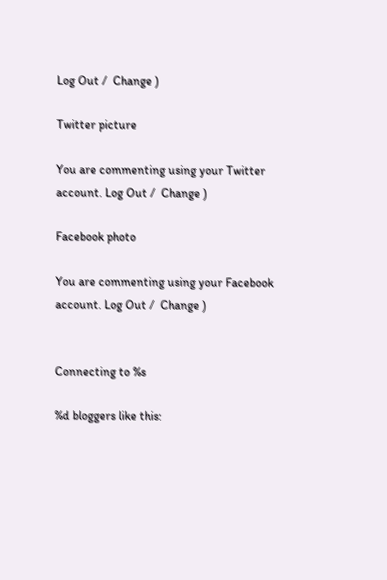Log Out /  Change )

Twitter picture

You are commenting using your Twitter account. Log Out /  Change )

Facebook photo

You are commenting using your Facebook account. Log Out /  Change )


Connecting to %s

%d bloggers like this: